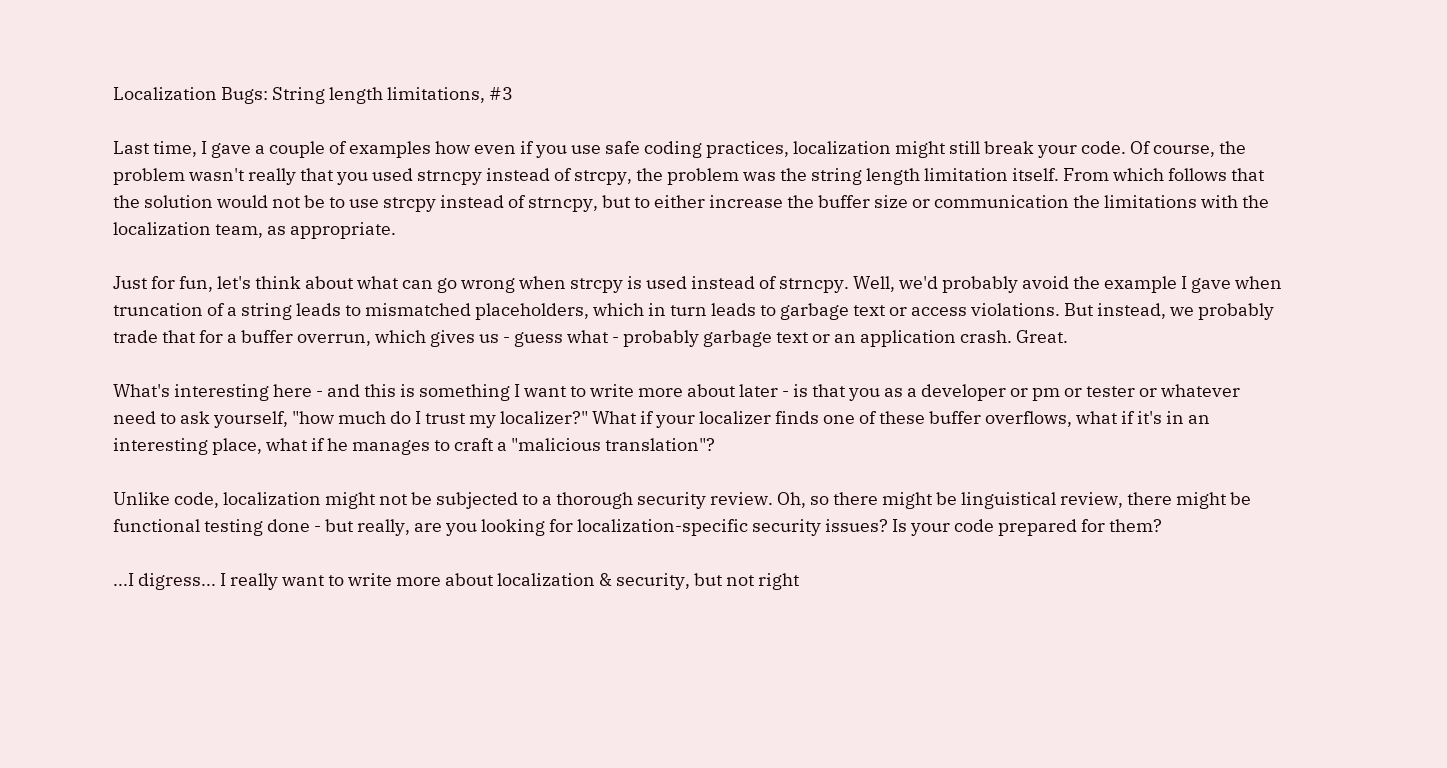Localization Bugs: String length limitations, #3

Last time, I gave a couple of examples how even if you use safe coding practices, localization might still break your code. Of course, the problem wasn't really that you used strncpy instead of strcpy, the problem was the string length limitation itself. From which follows that the solution would not be to use strcpy instead of strncpy, but to either increase the buffer size or communication the limitations with the localization team, as appropriate.

Just for fun, let's think about what can go wrong when strcpy is used instead of strncpy. Well, we'd probably avoid the example I gave when truncation of a string leads to mismatched placeholders, which in turn leads to garbage text or access violations. But instead, we probably trade that for a buffer overrun, which gives us - guess what - probably garbage text or an application crash. Great.

What's interesting here - and this is something I want to write more about later - is that you as a developer or pm or tester or whatever need to ask yourself, "how much do I trust my localizer?" What if your localizer finds one of these buffer overflows, what if it's in an interesting place, what if he manages to craft a "malicious translation"?

Unlike code, localization might not be subjected to a thorough security review. Oh, so there might be linguistical review, there might be functional testing done - but really, are you looking for localization-specific security issues? Is your code prepared for them?

...I digress... I really want to write more about localization & security, but not right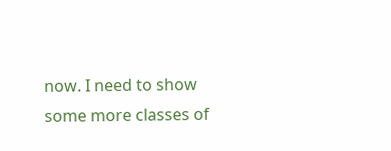now. I need to show some more classes of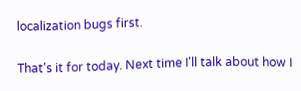localization bugs first.

That's it for today. Next time I'll talk about how I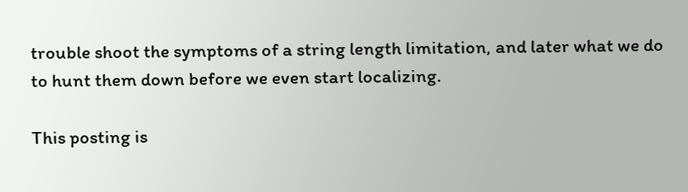trouble shoot the symptoms of a string length limitation, and later what we do to hunt them down before we even start localizing.

This posting is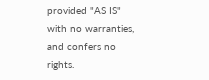provided "AS IS" with no warranties, and confers no rights.